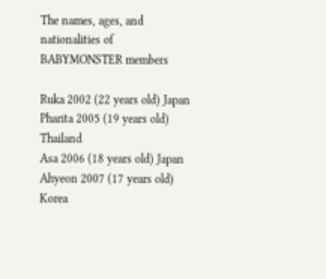The names, ages, and nationalities of BABYMONSTER members

Ruka 2002 (22 years old) Japan
Pharita 2005 (19 years old) Thailand
Asa 2006 (18 years old) Japan
Ahyeon 2007 (17 years old) Korea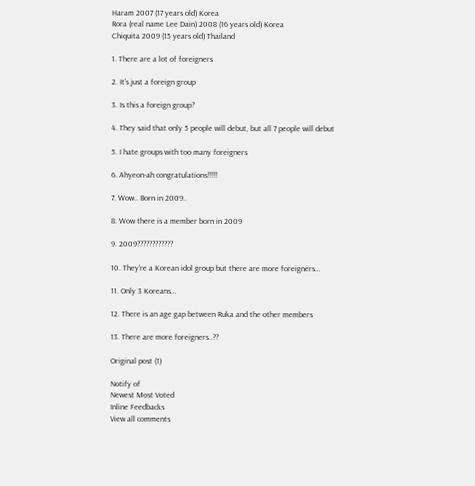Haram 2007 (17 years old) Korea
Rora (real name Lee Dain) 2008 (16 years old) Korea
Chiquita 2009 (15 years old) Thailand

1. There are a lot of foreigners

2. It’s just a foreign group

3. Is this a foreign group?

4. They said that only 5 people will debut, but all 7 people will debut

5. I hate groups with too many foreigners

6. Ahyeon-ah congratulations!!!!!

7. Wow.. Born in 2009..

8. Wow there is a member born in 2009

9. 2009????????????

10. They’re a Korean idol group but there are more foreigners…

11. Only 3 Koreans…

12. There is an age gap between Ruka and the other members

13. There are more foreigners..??

Original post (1)

Notify of
Newest Most Voted
Inline Feedbacks
View all comments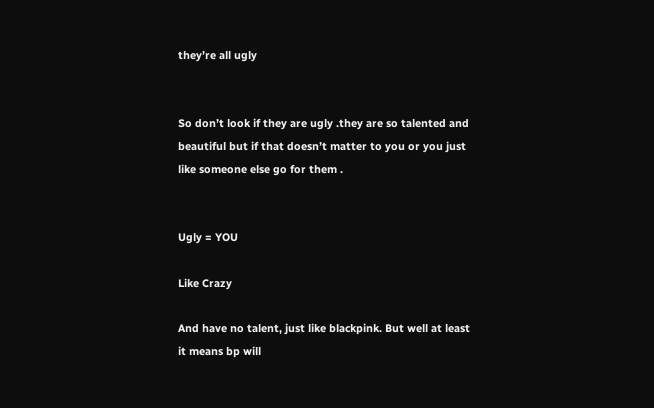they’re all ugly


So don’t look if they are ugly .they are so talented and beautiful but if that doesn’t matter to you or you just like someone else go for them .


Ugly = YOU

Like Crazy

And have no talent, just like blackpink. But well at least it means bp will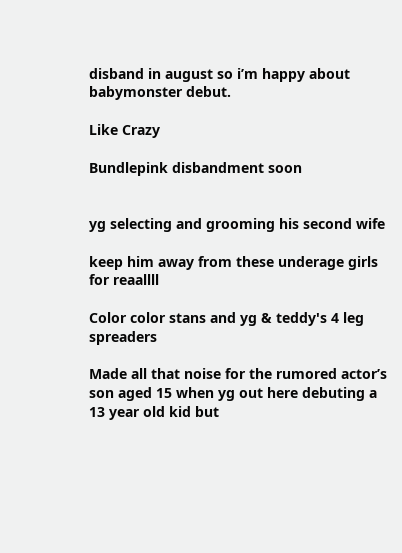disband in august so i’m happy about babymonster debut.

Like Crazy

Bundlepink disbandment soon


yg selecting and grooming his second wife

keep him away from these underage girls for reaallll

Color color stans and yg & teddy's 4 leg spreaders

Made all that noise for the rumored actor’s son aged 15 when yg out here debuting a 13 year old kid but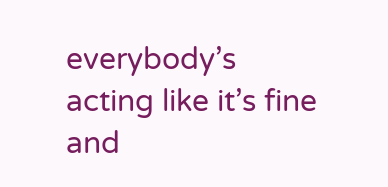everybody’s acting like it’s fine and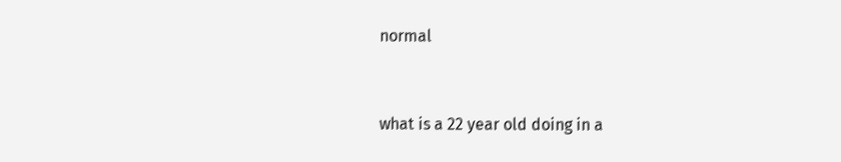normal


what is a 22 year old doing in a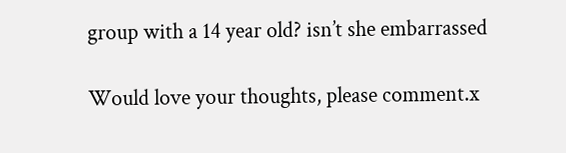group with a 14 year old? isn’t she embarrassed

Would love your thoughts, please comment.x